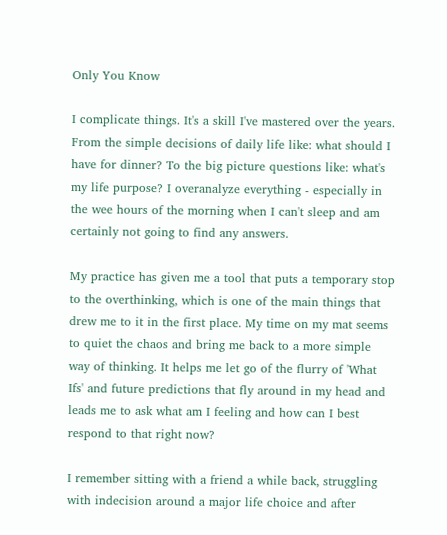Only You Know

I complicate things. It's a skill I've mastered over the years. From the simple decisions of daily life like: what should I have for dinner? To the big picture questions like: what's my life purpose? I overanalyze everything - especially in the wee hours of the morning when I can't sleep and am certainly not going to find any answers.

My practice has given me a tool that puts a temporary stop to the overthinking, which is one of the main things that drew me to it in the first place. My time on my mat seems to quiet the chaos and bring me back to a more simple way of thinking. It helps me let go of the flurry of 'What Ifs' and future predictions that fly around in my head and leads me to ask what am I feeling and how can I best respond to that right now?

I remember sitting with a friend a while back, struggling with indecision around a major life choice and after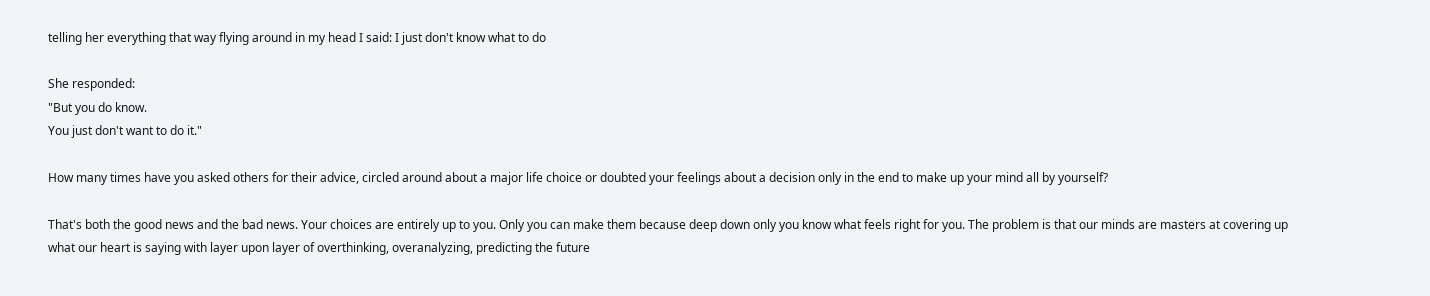telling her everything that way flying around in my head I said: I just don't know what to do

She responded:
"But you do know.
You just don't want to do it."

How many times have you asked others for their advice, circled around about a major life choice or doubted your feelings about a decision only in the end to make up your mind all by yourself?

That's both the good news and the bad news. Your choices are entirely up to you. Only you can make them because deep down only you know what feels right for you. The problem is that our minds are masters at covering up what our heart is saying with layer upon layer of overthinking, overanalyzing, predicting the future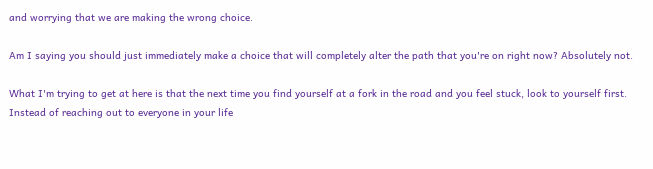and worrying that we are making the wrong choice.

Am I saying you should just immediately make a choice that will completely alter the path that you're on right now? Absolutely not.

What I'm trying to get at here is that the next time you find yourself at a fork in the road and you feel stuck, look to yourself first. Instead of reaching out to everyone in your life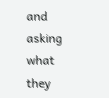and asking what they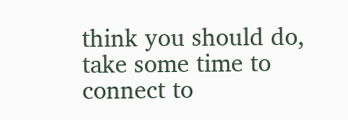think you should do, take some time to connect to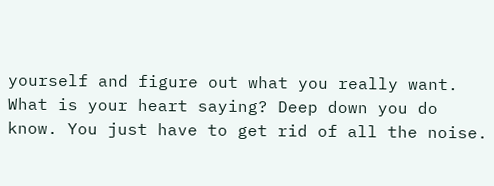yourself and figure out what you really want. What is your heart saying? Deep down you do know. You just have to get rid of all the noise.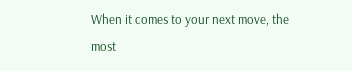When it comes to your next move, the most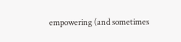empowering (and sometimes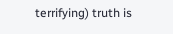terrifying) truth is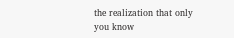the realization that only you know